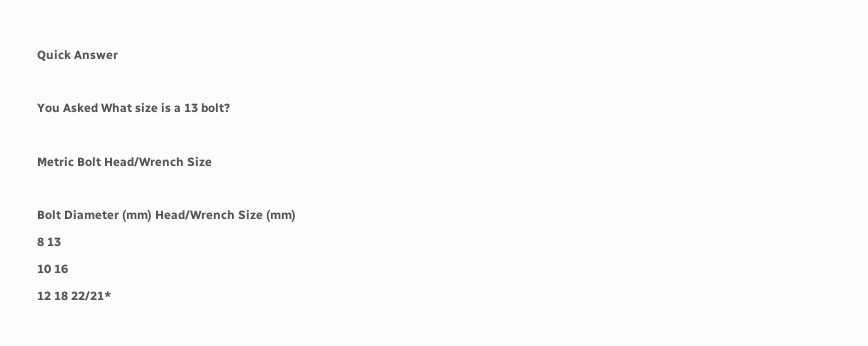Quick Answer

You Asked What size is a 13 bolt?

Metric Bolt Head/Wrench Size

Bolt Diameter (mm) Head/Wrench Size (mm)
8 13
10 16
12 18 22/21*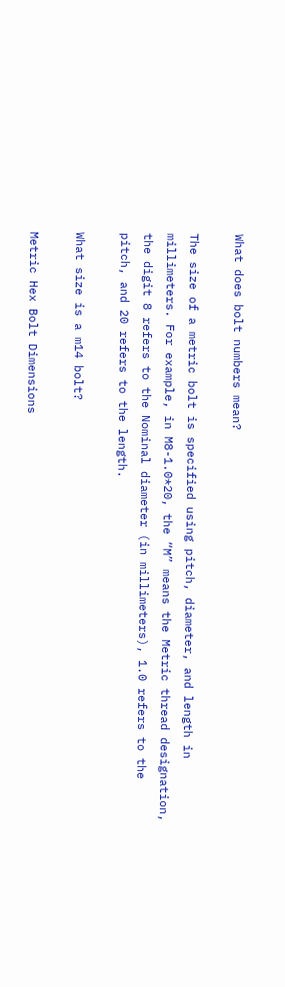What does bolt numbers mean?

The size of a metric bolt is specified using pitch, diameter, and length in millimeters. For example, in M8-1.0*20, the “M” means the Metric thread designation, the digit 8 refers to the Nominal diameter (in millimeters), 1.0 refers to the pitch, and 20 refers to the length.

What size is a m14 bolt?

Metric Hex Bolt Dimensions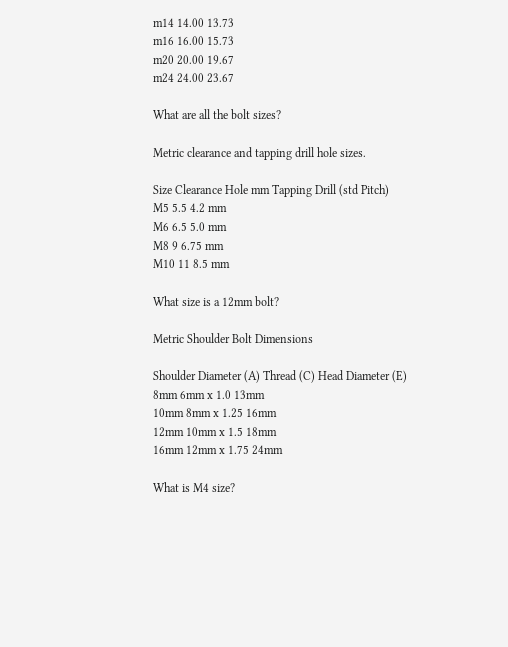m14 14.00 13.73
m16 16.00 15.73
m20 20.00 19.67
m24 24.00 23.67

What are all the bolt sizes?

Metric clearance and tapping drill hole sizes.

Size Clearance Hole mm Tapping Drill (std Pitch)
M5 5.5 4.2 mm
M6 6.5 5.0 mm
M8 9 6.75 mm
M10 11 8.5 mm

What size is a 12mm bolt?

Metric Shoulder Bolt Dimensions

Shoulder Diameter (A) Thread (C) Head Diameter (E)
8mm 6mm x 1.0 13mm
10mm 8mm x 1.25 16mm
12mm 10mm x 1.5 18mm
16mm 12mm x 1.75 24mm

What is M4 size?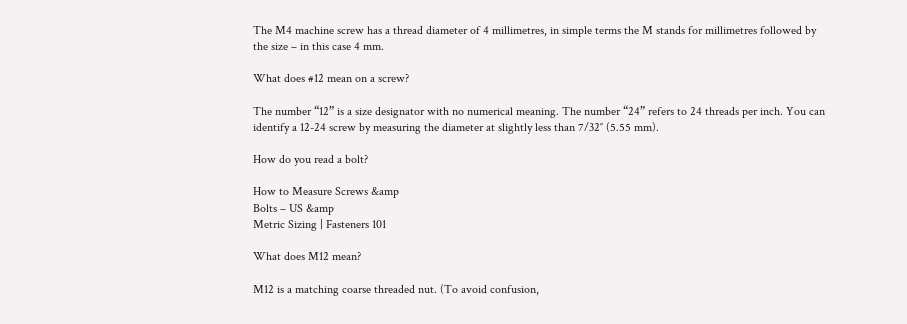The M4 machine screw has a thread diameter of 4 millimetres, in simple terms the M stands for millimetres followed by the size – in this case 4 mm.

What does #12 mean on a screw?

The number “12” is a size designator with no numerical meaning. The number “24” refers to 24 threads per inch. You can identify a 12-24 screw by measuring the diameter at slightly less than 7/32″ (5.55 mm).

How do you read a bolt?

How to Measure Screws &amp
Bolts – US &amp
Metric Sizing | Fasteners 101

What does M12 mean?

M12 is a matching coarse threaded nut. (To avoid confusion,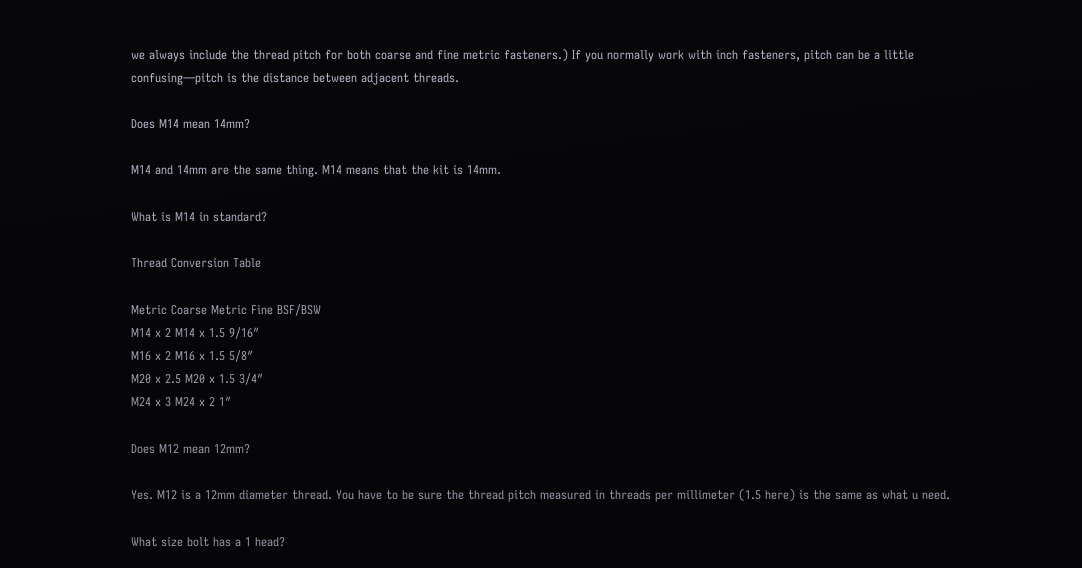we always include the thread pitch for both coarse and fine metric fasteners.) If you normally work with inch fasteners, pitch can be a little confusing—pitch is the distance between adjacent threads.

Does M14 mean 14mm?

M14 and 14mm are the same thing. M14 means that the kit is 14mm.

What is M14 in standard?

Thread Conversion Table

Metric Coarse Metric Fine BSF/BSW
M14 x 2 M14 x 1.5 9/16″
M16 x 2 M16 x 1.5 5/8″
M20 x 2.5 M20 x 1.5 3/4″
M24 x 3 M24 x 2 1″

Does M12 mean 12mm?

Yes. M12 is a 12mm diameter thread. You have to be sure the thread pitch measured in threads per millimeter (1.5 here) is the same as what u need.

What size bolt has a 1 head?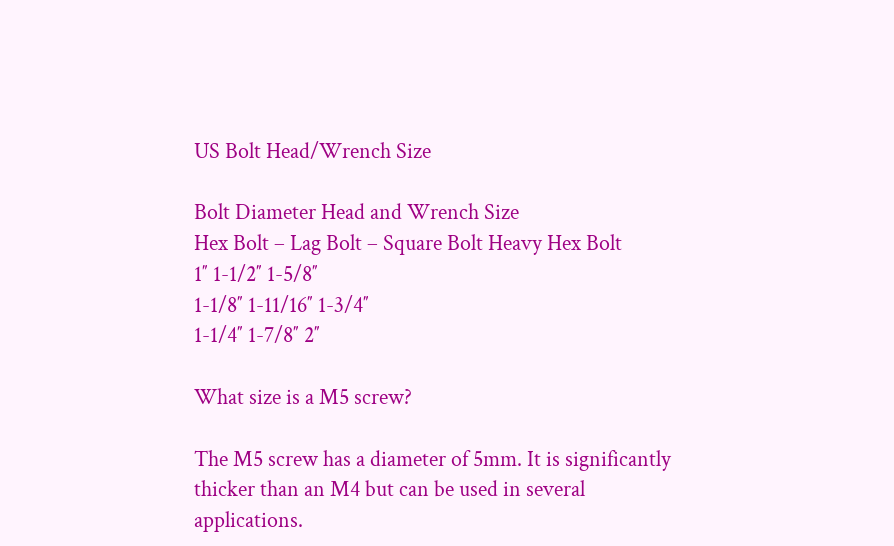US Bolt Head/Wrench Size

Bolt Diameter Head and Wrench Size
Hex Bolt – Lag Bolt – Square Bolt Heavy Hex Bolt
1″ 1-1/2″ 1-5/8″
1-1/8″ 1-11/16″ 1-3/4″
1-1/4″ 1-7/8″ 2″

What size is a M5 screw?

The M5 screw has a diameter of 5mm. It is significantly thicker than an M4 but can be used in several applications.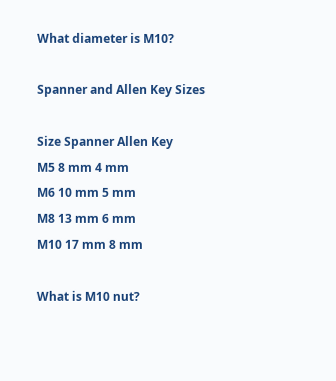What diameter is M10?

Spanner and Allen Key Sizes

Size Spanner Allen Key
M5 8 mm 4 mm
M6 10 mm 5 mm
M8 13 mm 6 mm
M10 17 mm 8 mm

What is M10 nut?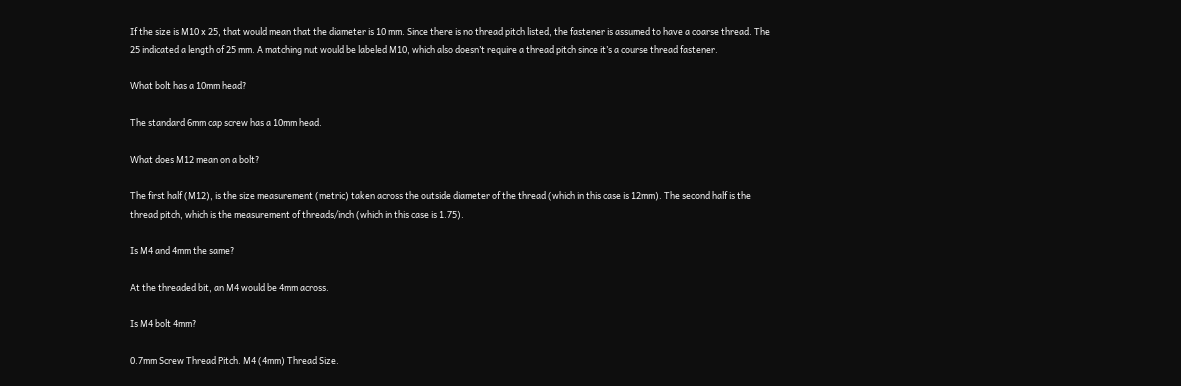If the size is M10 x 25, that would mean that the diameter is 10 mm. Since there is no thread pitch listed, the fastener is assumed to have a coarse thread. The 25 indicated a length of 25 mm. A matching nut would be labeled M10, which also doesn’t require a thread pitch since it’s a course thread fastener.

What bolt has a 10mm head?

The standard 6mm cap screw has a 10mm head.

What does M12 mean on a bolt?

The first half (M12), is the size measurement (metric) taken across the outside diameter of the thread (which in this case is 12mm). The second half is the thread pitch, which is the measurement of threads/inch (which in this case is 1.75).

Is M4 and 4mm the same?

At the threaded bit, an M4 would be 4mm across.

Is M4 bolt 4mm?

0.7mm Screw Thread Pitch. M4 (4mm) Thread Size.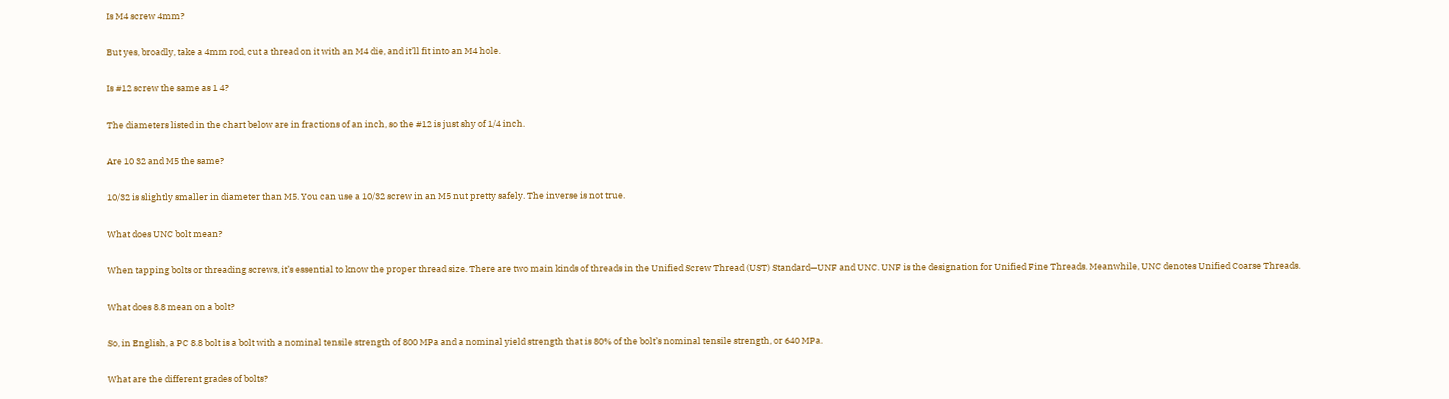Is M4 screw 4mm?

But yes, broadly, take a 4mm rod, cut a thread on it with an M4 die, and it’ll fit into an M4 hole.

Is #12 screw the same as 1 4?

The diameters listed in the chart below are in fractions of an inch, so the #12 is just shy of 1/4 inch.

Are 10 32 and M5 the same?

10/32 is slightly smaller in diameter than M5. You can use a 10/32 screw in an M5 nut pretty safely. The inverse is not true.

What does UNC bolt mean?

When tapping bolts or threading screws, it’s essential to know the proper thread size. There are two main kinds of threads in the Unified Screw Thread (UST) Standard—UNF and UNC. UNF is the designation for Unified Fine Threads. Meanwhile, UNC denotes Unified Coarse Threads.

What does 8.8 mean on a bolt?

So, in English, a PC 8.8 bolt is a bolt with a nominal tensile strength of 800 MPa and a nominal yield strength that is 80% of the bolt’s nominal tensile strength, or 640 MPa.

What are the different grades of bolts?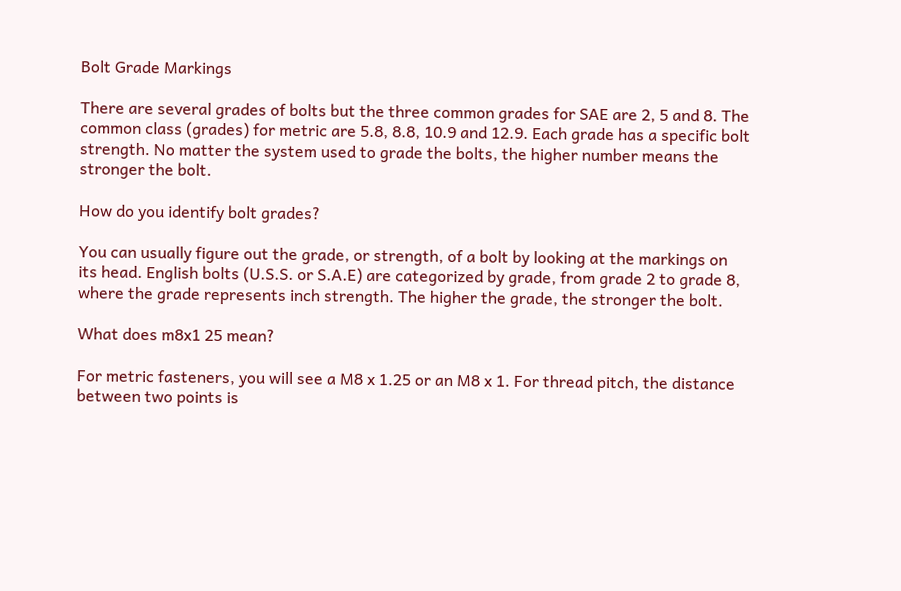Bolt Grade Markings

There are several grades of bolts but the three common grades for SAE are 2, 5 and 8. The common class (grades) for metric are 5.8, 8.8, 10.9 and 12.9. Each grade has a specific bolt strength. No matter the system used to grade the bolts, the higher number means the stronger the bolt.

How do you identify bolt grades?

You can usually figure out the grade, or strength, of a bolt by looking at the markings on its head. English bolts (U.S.S. or S.A.E) are categorized by grade, from grade 2 to grade 8, where the grade represents inch strength. The higher the grade, the stronger the bolt.

What does m8x1 25 mean?

For metric fasteners, you will see a M8 x 1.25 or an M8 x 1. For thread pitch, the distance between two points is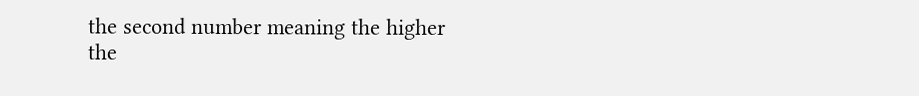the second number meaning the higher the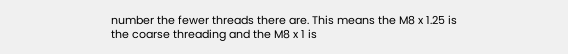number the fewer threads there are. This means the M8 x 1.25 is the coarse threading and the M8 x 1 is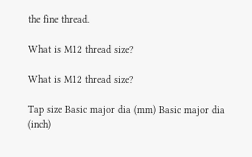the fine thread.

What is M12 thread size?

What is M12 thread size?

Tap size Basic major dia (mm) Basic major dia (inch)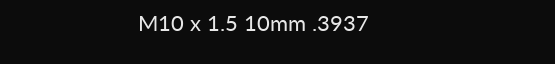M10 x 1.5 10mm .3937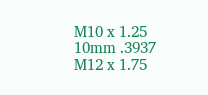M10 x 1.25 10mm .3937
M12 x 1.75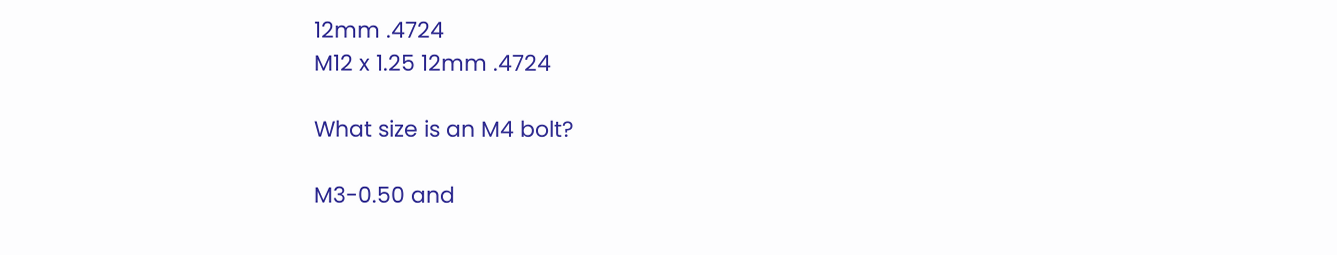12mm .4724
M12 x 1.25 12mm .4724

What size is an M4 bolt?

M3-0.50 and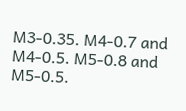M3-0.35. M4-0.7 and M4-0.5. M5-0.8 and M5-0.5.